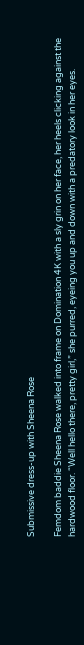Submissive dress-up with Sheena Rose

Femdom baddie Sheena Rose walked into frame on Domination 4K with a sly grin on her face, her heels clicking against the hardwood floor. “Well hello there, pretty girl,” she purred, eyeing you up and down with a predatory look in her eyes.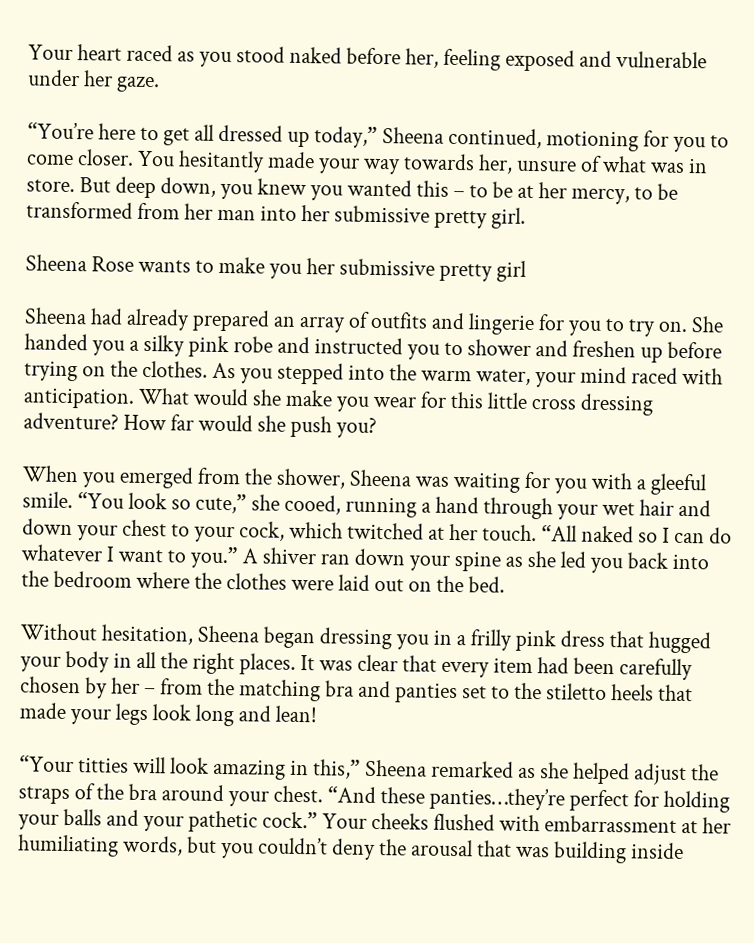Your heart raced as you stood naked before her, feeling exposed and vulnerable under her gaze.

“You’re here to get all dressed up today,” Sheena continued, motioning for you to come closer. You hesitantly made your way towards her, unsure of what was in store. But deep down, you knew you wanted this – to be at her mercy, to be transformed from her man into her submissive pretty girl.

Sheena Rose wants to make you her submissive pretty girl

Sheena had already prepared an array of outfits and lingerie for you to try on. She handed you a silky pink robe and instructed you to shower and freshen up before trying on the clothes. As you stepped into the warm water, your mind raced with anticipation. What would she make you wear for this little cross dressing adventure? How far would she push you?

When you emerged from the shower, Sheena was waiting for you with a gleeful smile. “You look so cute,” she cooed, running a hand through your wet hair and down your chest to your cock, which twitched at her touch. “All naked so I can do whatever I want to you.” A shiver ran down your spine as she led you back into the bedroom where the clothes were laid out on the bed.

Without hesitation, Sheena began dressing you in a frilly pink dress that hugged your body in all the right places. It was clear that every item had been carefully chosen by her – from the matching bra and panties set to the stiletto heels that made your legs look long and lean!

“Your titties will look amazing in this,” Sheena remarked as she helped adjust the straps of the bra around your chest. “And these panties…they’re perfect for holding your balls and your pathetic cock.” Your cheeks flushed with embarrassment at her humiliating words, but you couldn’t deny the arousal that was building inside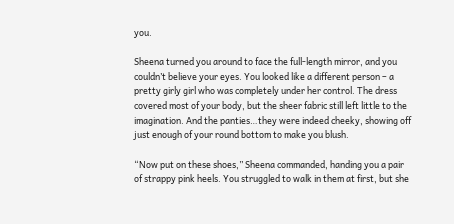you.

Sheena turned you around to face the full-length mirror, and you couldn’t believe your eyes. You looked like a different person – a pretty girly girl who was completely under her control. The dress covered most of your body, but the sheer fabric still left little to the imagination. And the panties…they were indeed cheeky, showing off just enough of your round bottom to make you blush.

“Now put on these shoes,” Sheena commanded, handing you a pair of strappy pink heels. You struggled to walk in them at first, but she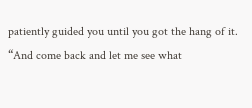patiently guided you until you got the hang of it. “And come back and let me see what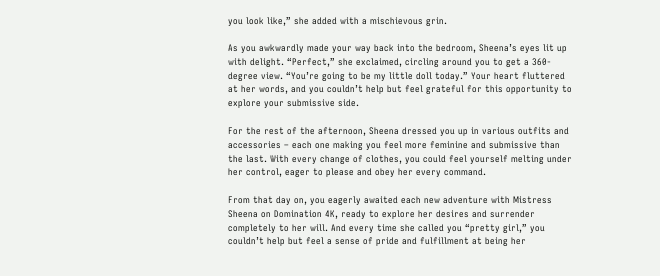you look like,” she added with a mischievous grin.

As you awkwardly made your way back into the bedroom, Sheena’s eyes lit up with delight. “Perfect,” she exclaimed, circling around you to get a 360-degree view. “You’re going to be my little doll today.” Your heart fluttered at her words, and you couldn’t help but feel grateful for this opportunity to explore your submissive side.

For the rest of the afternoon, Sheena dressed you up in various outfits and accessories – each one making you feel more feminine and submissive than the last. With every change of clothes, you could feel yourself melting under her control, eager to please and obey her every command.

From that day on, you eagerly awaited each new adventure with Mistress Sheena on Domination 4K, ready to explore her desires and surrender completely to her will. And every time she called you “pretty girl,” you couldn’t help but feel a sense of pride and fulfillment at being her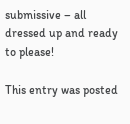submissive – all dressed up and ready to please!

This entry was posted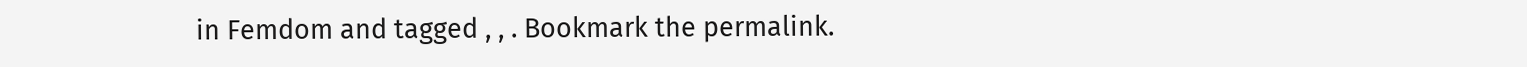in Femdom and tagged , , . Bookmark the permalink.